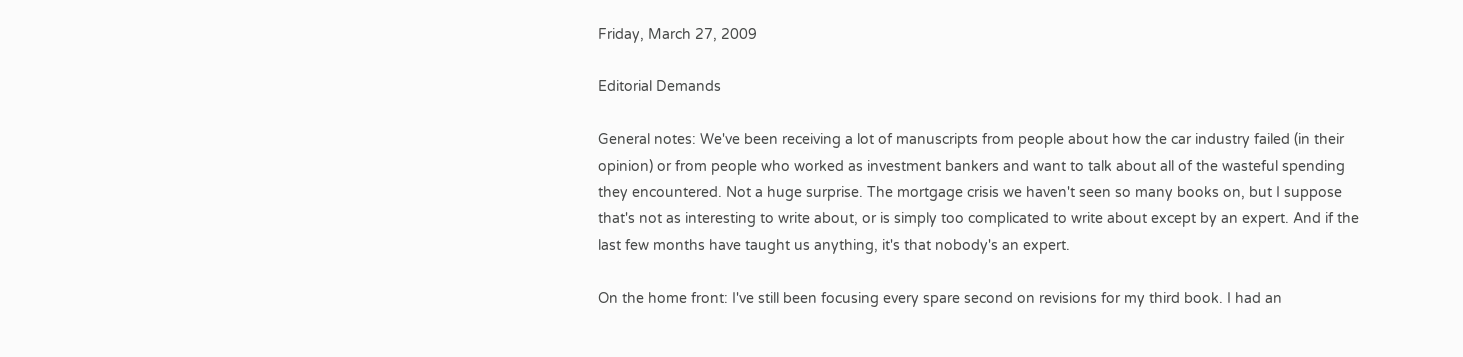Friday, March 27, 2009

Editorial Demands

General notes: We've been receiving a lot of manuscripts from people about how the car industry failed (in their opinion) or from people who worked as investment bankers and want to talk about all of the wasteful spending they encountered. Not a huge surprise. The mortgage crisis we haven't seen so many books on, but I suppose that's not as interesting to write about, or is simply too complicated to write about except by an expert. And if the last few months have taught us anything, it's that nobody's an expert.

On the home front: I've still been focusing every spare second on revisions for my third book. I had an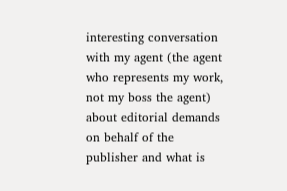interesting conversation with my agent (the agent who represents my work, not my boss the agent) about editorial demands on behalf of the publisher and what is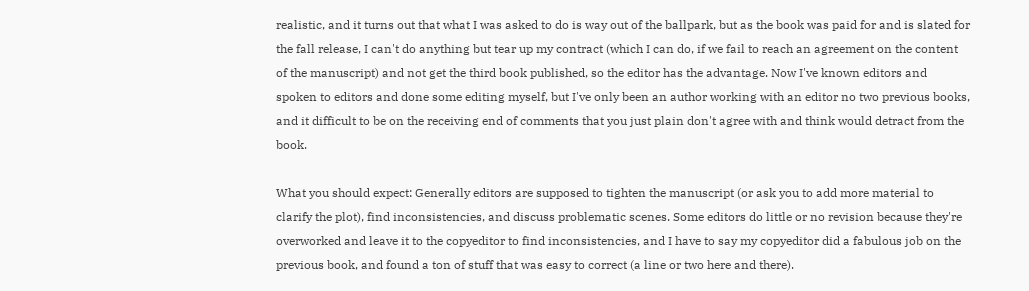realistic, and it turns out that what I was asked to do is way out of the ballpark, but as the book was paid for and is slated for the fall release, I can't do anything but tear up my contract (which I can do, if we fail to reach an agreement on the content of the manuscript) and not get the third book published, so the editor has the advantage. Now I've known editors and spoken to editors and done some editing myself, but I've only been an author working with an editor no two previous books, and it difficult to be on the receiving end of comments that you just plain don't agree with and think would detract from the book.

What you should expect: Generally editors are supposed to tighten the manuscript (or ask you to add more material to clarify the plot), find inconsistencies, and discuss problematic scenes. Some editors do little or no revision because they're overworked and leave it to the copyeditor to find inconsistencies, and I have to say my copyeditor did a fabulous job on the previous book, and found a ton of stuff that was easy to correct (a line or two here and there).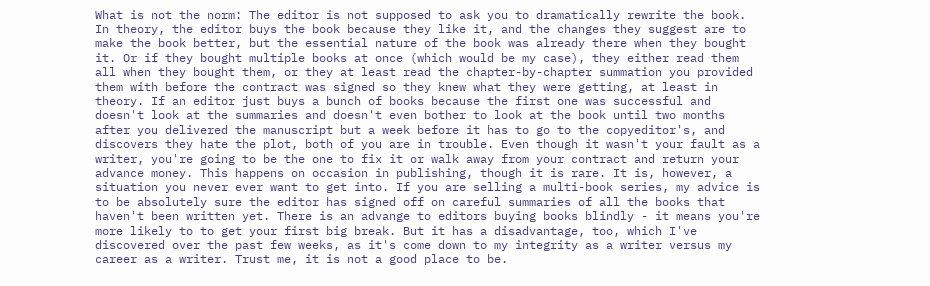What is not the norm: The editor is not supposed to ask you to dramatically rewrite the book. In theory, the editor buys the book because they like it, and the changes they suggest are to make the book better, but the essential nature of the book was already there when they bought it. Or if they bought multiple books at once (which would be my case), they either read them all when they bought them, or they at least read the chapter-by-chapter summation you provided them with before the contract was signed so they knew what they were getting, at least in theory. If an editor just buys a bunch of books because the first one was successful and doesn't look at the summaries and doesn't even bother to look at the book until two months after you delivered the manuscript but a week before it has to go to the copyeditor's, and discovers they hate the plot, both of you are in trouble. Even though it wasn't your fault as a writer, you're going to be the one to fix it or walk away from your contract and return your advance money. This happens on occasion in publishing, though it is rare. It is, however, a situation you never ever want to get into. If you are selling a multi-book series, my advice is to be absolutely sure the editor has signed off on careful summaries of all the books that haven't been written yet. There is an advange to editors buying books blindly - it means you're more likely to to get your first big break. But it has a disadvantage, too, which I've discovered over the past few weeks, as it's come down to my integrity as a writer versus my career as a writer. Trust me, it is not a good place to be.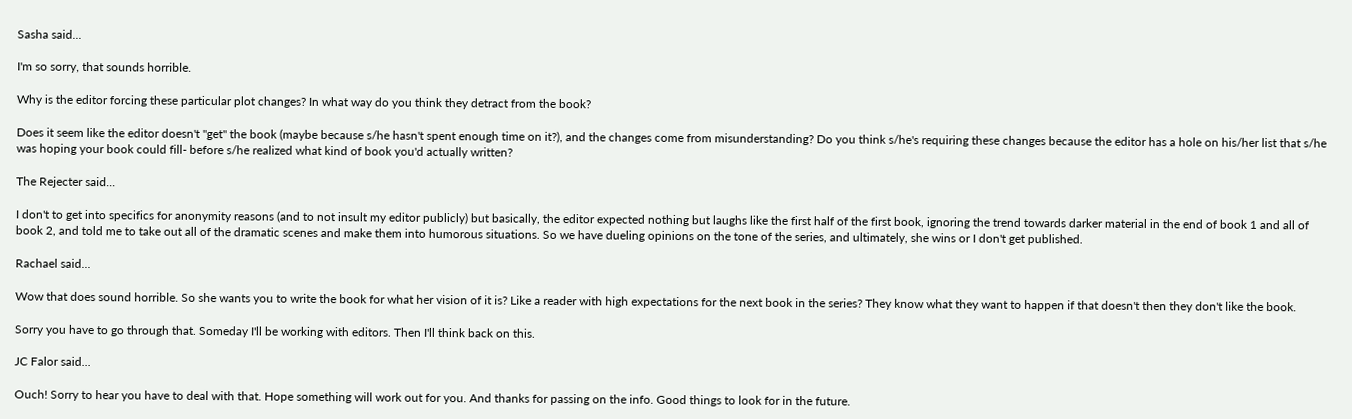Sasha said...

I'm so sorry, that sounds horrible.

Why is the editor forcing these particular plot changes? In what way do you think they detract from the book?

Does it seem like the editor doesn't "get" the book (maybe because s/he hasn't spent enough time on it?), and the changes come from misunderstanding? Do you think s/he's requiring these changes because the editor has a hole on his/her list that s/he was hoping your book could fill- before s/he realized what kind of book you'd actually written?

The Rejecter said...

I don't to get into specifics for anonymity reasons (and to not insult my editor publicly) but basically, the editor expected nothing but laughs like the first half of the first book, ignoring the trend towards darker material in the end of book 1 and all of book 2, and told me to take out all of the dramatic scenes and make them into humorous situations. So we have dueling opinions on the tone of the series, and ultimately, she wins or I don't get published.

Rachael said...

Wow that does sound horrible. So she wants you to write the book for what her vision of it is? Like a reader with high expectations for the next book in the series? They know what they want to happen if that doesn't then they don't like the book.

Sorry you have to go through that. Someday I'll be working with editors. Then I'll think back on this.

JC Falor said...

Ouch! Sorry to hear you have to deal with that. Hope something will work out for you. And thanks for passing on the info. Good things to look for in the future.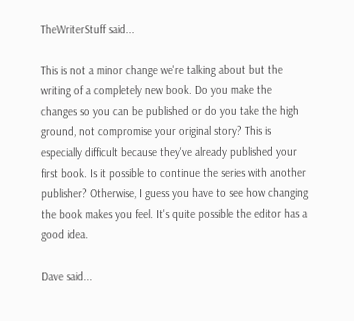TheWriterStuff said...

This is not a minor change we're talking about but the writing of a completely new book. Do you make the changes so you can be published or do you take the high ground, not compromise your original story? This is especially difficult because they've already published your first book. Is it possible to continue the series with another publisher? Otherwise, I guess you have to see how changing the book makes you feel. It's quite possible the editor has a good idea.

Dave said...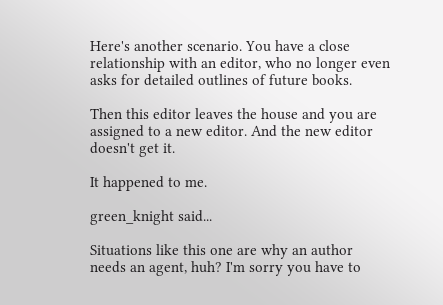Here's another scenario. You have a close relationship with an editor, who no longer even asks for detailed outlines of future books.

Then this editor leaves the house and you are assigned to a new editor. And the new editor doesn't get it.

It happened to me.

green_knight said...

Situations like this one are why an author needs an agent, huh? I'm sorry you have to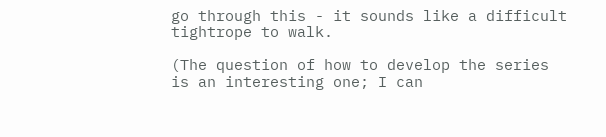go through this - it sounds like a difficult tightrope to walk.

(The question of how to develop the series is an interesting one; I can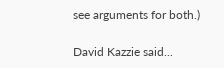see arguments for both.)

David Kazzie said...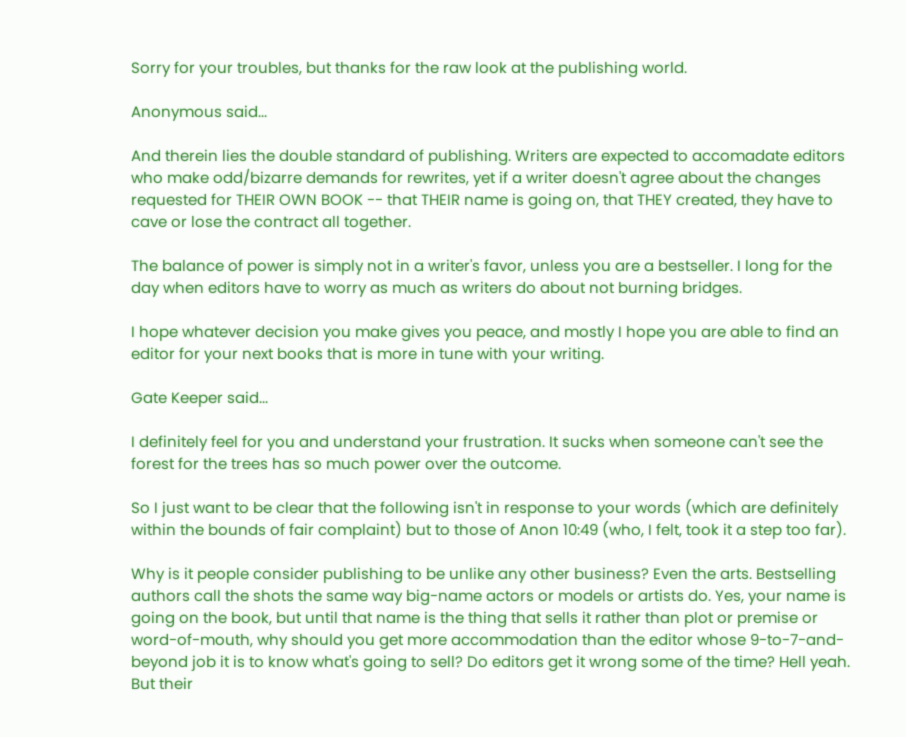Sorry for your troubles, but thanks for the raw look at the publishing world.

Anonymous said...

And therein lies the double standard of publishing. Writers are expected to accomadate editors who make odd/bizarre demands for rewrites, yet if a writer doesn't agree about the changes requested for THEIR OWN BOOK -- that THEIR name is going on, that THEY created, they have to cave or lose the contract all together.

The balance of power is simply not in a writer's favor, unless you are a bestseller. I long for the day when editors have to worry as much as writers do about not burning bridges.

I hope whatever decision you make gives you peace, and mostly I hope you are able to find an editor for your next books that is more in tune with your writing.

Gate Keeper said...

I definitely feel for you and understand your frustration. It sucks when someone can't see the forest for the trees has so much power over the outcome.

So I just want to be clear that the following isn't in response to your words (which are definitely within the bounds of fair complaint) but to those of Anon 10:49 (who, I felt, took it a step too far).

Why is it people consider publishing to be unlike any other business? Even the arts. Bestselling authors call the shots the same way big-name actors or models or artists do. Yes, your name is going on the book, but until that name is the thing that sells it rather than plot or premise or word-of-mouth, why should you get more accommodation than the editor whose 9-to-7-and-beyond job it is to know what's going to sell? Do editors get it wrong some of the time? Hell yeah. But their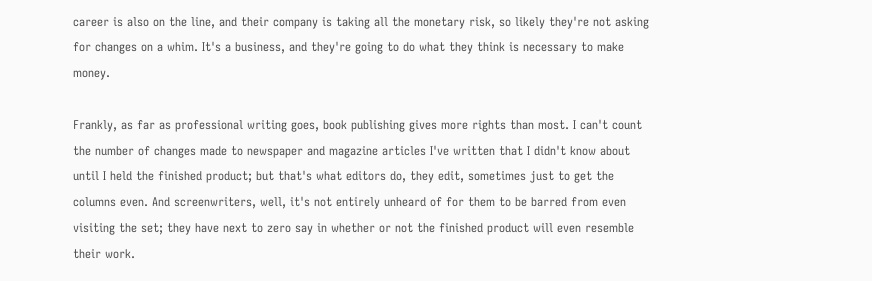career is also on the line, and their company is taking all the monetary risk, so likely they're not asking for changes on a whim. It's a business, and they're going to do what they think is necessary to make money.

Frankly, as far as professional writing goes, book publishing gives more rights than most. I can't count the number of changes made to newspaper and magazine articles I've written that I didn't know about until I held the finished product; but that's what editors do, they edit, sometimes just to get the columns even. And screenwriters, well, it's not entirely unheard of for them to be barred from even visiting the set; they have next to zero say in whether or not the finished product will even resemble their work.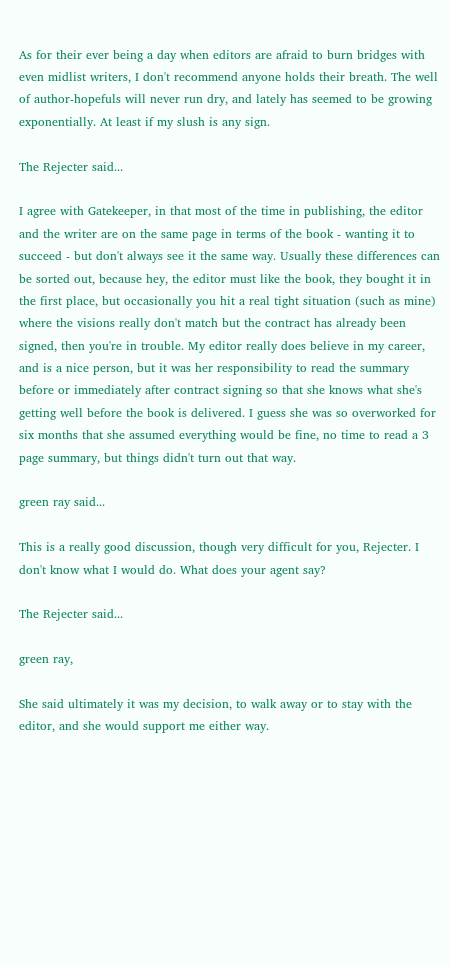As for their ever being a day when editors are afraid to burn bridges with even midlist writers, I don't recommend anyone holds their breath. The well of author-hopefuls will never run dry, and lately has seemed to be growing exponentially. At least if my slush is any sign.

The Rejecter said...

I agree with Gatekeeper, in that most of the time in publishing, the editor and the writer are on the same page in terms of the book - wanting it to succeed - but don't always see it the same way. Usually these differences can be sorted out, because hey, the editor must like the book, they bought it in the first place, but occasionally you hit a real tight situation (such as mine) where the visions really don't match but the contract has already been signed, then you're in trouble. My editor really does believe in my career, and is a nice person, but it was her responsibility to read the summary before or immediately after contract signing so that she knows what she's getting well before the book is delivered. I guess she was so overworked for six months that she assumed everything would be fine, no time to read a 3 page summary, but things didn't turn out that way.

green ray said...

This is a really good discussion, though very difficult for you, Rejecter. I don't know what I would do. What does your agent say?

The Rejecter said...

green ray,

She said ultimately it was my decision, to walk away or to stay with the editor, and she would support me either way.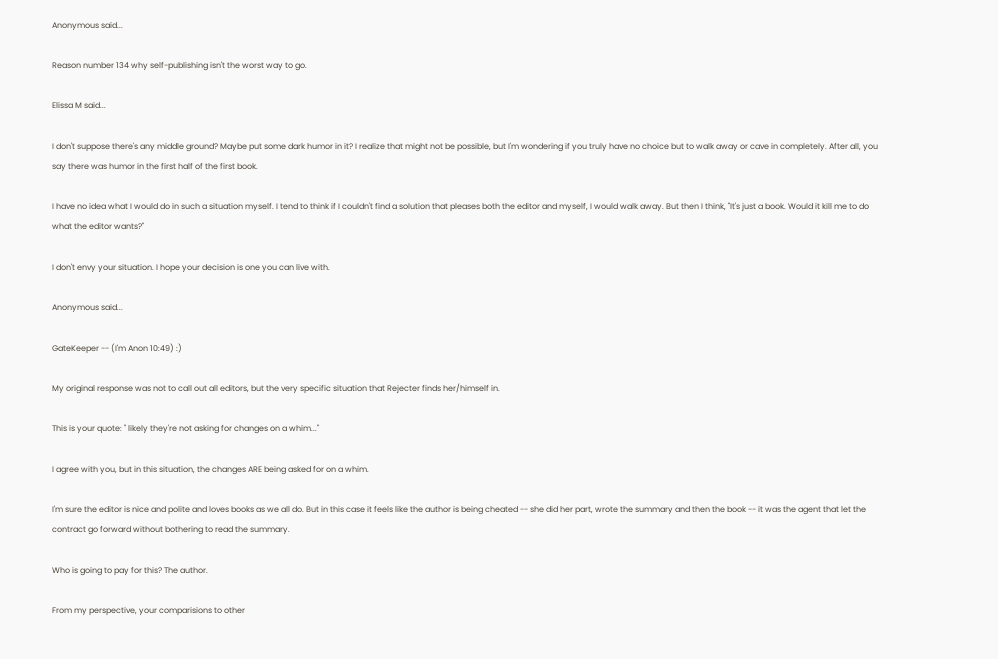Anonymous said...

Reason number 134 why self-publishing isn't the worst way to go.

Elissa M said...

I don't suppose there's any middle ground? Maybe put some dark humor in it? I realize that might not be possible, but I'm wondering if you truly have no choice but to walk away or cave in completely. After all, you say there was humor in the first half of the first book.

I have no idea what I would do in such a situation myself. I tend to think if I couldn't find a solution that pleases both the editor and myself, I would walk away. But then I think, "It's just a book. Would it kill me to do what the editor wants?"

I don't envy your situation. I hope your decision is one you can live with.

Anonymous said...

GateKeeper -- (I'm Anon 10:49) :)

My original response was not to call out all editors, but the very specific situation that Rejecter finds her/himself in.

This is your quote: " likely they're not asking for changes on a whim..."

I agree with you, but in this situation, the changes ARE being asked for on a whim.

I'm sure the editor is nice and polite and loves books as we all do. But in this case it feels like the author is being cheated -- she did her part, wrote the summary and then the book -- it was the agent that let the contract go forward without bothering to read the summary.

Who is going to pay for this? The author.

From my perspective, your comparisions to other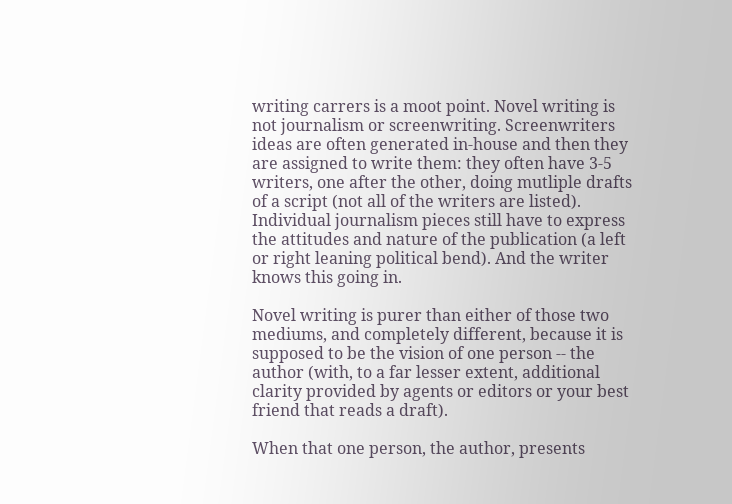writing carrers is a moot point. Novel writing is not journalism or screenwriting. Screenwriters ideas are often generated in-house and then they are assigned to write them: they often have 3-5 writers, one after the other, doing mutliple drafts of a script (not all of the writers are listed). Individual journalism pieces still have to express the attitudes and nature of the publication (a left or right leaning political bend). And the writer knows this going in.

Novel writing is purer than either of those two mediums, and completely different, because it is supposed to be the vision of one person -- the author (with, to a far lesser extent, additional clarity provided by agents or editors or your best friend that reads a draft).

When that one person, the author, presents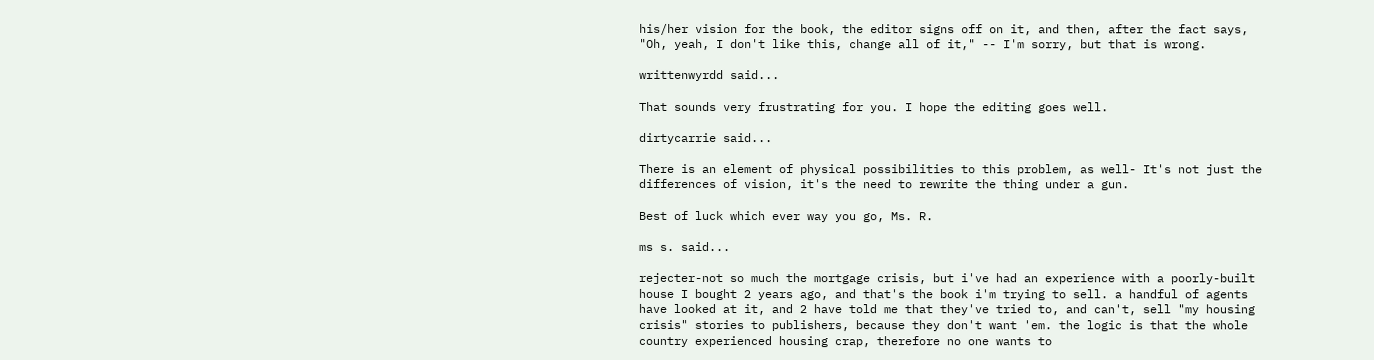his/her vision for the book, the editor signs off on it, and then, after the fact says, "Oh, yeah, I don't like this, change all of it," -- I'm sorry, but that is wrong.

writtenwyrdd said...

That sounds very frustrating for you. I hope the editing goes well.

dirtycarrie said...

There is an element of physical possibilities to this problem, as well- It's not just the differences of vision, it's the need to rewrite the thing under a gun.

Best of luck which ever way you go, Ms. R.

ms s. said...

rejecter-not so much the mortgage crisis, but i've had an experience with a poorly-built house I bought 2 years ago, and that's the book i'm trying to sell. a handful of agents have looked at it, and 2 have told me that they've tried to, and can't, sell "my housing crisis" stories to publishers, because they don't want 'em. the logic is that the whole country experienced housing crap, therefore no one wants to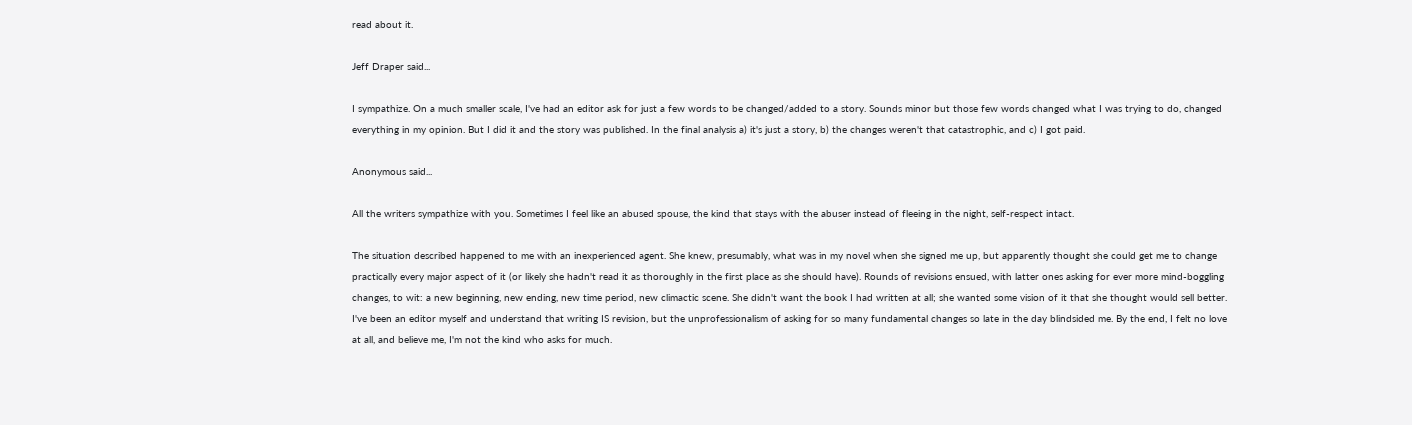read about it.

Jeff Draper said...

I sympathize. On a much smaller scale, I've had an editor ask for just a few words to be changed/added to a story. Sounds minor but those few words changed what I was trying to do, changed everything in my opinion. But I did it and the story was published. In the final analysis a) it's just a story, b) the changes weren't that catastrophic, and c) I got paid.

Anonymous said...

All the writers sympathize with you. Sometimes I feel like an abused spouse, the kind that stays with the abuser instead of fleeing in the night, self-respect intact.

The situation described happened to me with an inexperienced agent. She knew, presumably, what was in my novel when she signed me up, but apparently thought she could get me to change practically every major aspect of it (or likely she hadn't read it as thoroughly in the first place as she should have). Rounds of revisions ensued, with latter ones asking for ever more mind-boggling changes, to wit: a new beginning, new ending, new time period, new climactic scene. She didn't want the book I had written at all; she wanted some vision of it that she thought would sell better. I've been an editor myself and understand that writing IS revision, but the unprofessionalism of asking for so many fundamental changes so late in the day blindsided me. By the end, I felt no love at all, and believe me, I'm not the kind who asks for much.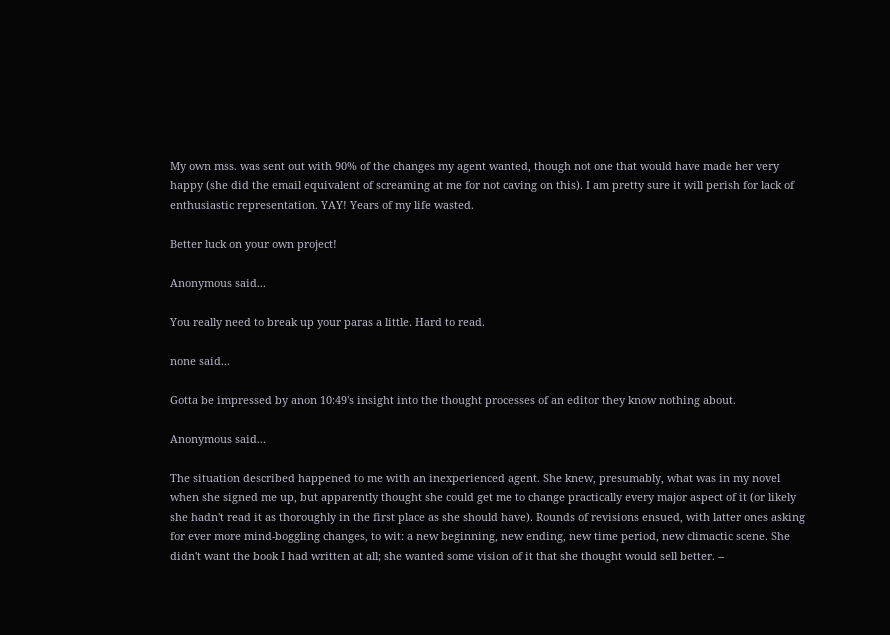My own mss. was sent out with 90% of the changes my agent wanted, though not one that would have made her very happy (she did the email equivalent of screaming at me for not caving on this). I am pretty sure it will perish for lack of enthusiastic representation. YAY! Years of my life wasted.

Better luck on your own project!

Anonymous said...

You really need to break up your paras a little. Hard to read.

none said...

Gotta be impressed by anon 10:49's insight into the thought processes of an editor they know nothing about.

Anonymous said...

The situation described happened to me with an inexperienced agent. She knew, presumably, what was in my novel when she signed me up, but apparently thought she could get me to change practically every major aspect of it (or likely she hadn't read it as thoroughly in the first place as she should have). Rounds of revisions ensued, with latter ones asking for ever more mind-boggling changes, to wit: a new beginning, new ending, new time period, new climactic scene. She didn't want the book I had written at all; she wanted some vision of it that she thought would sell better. --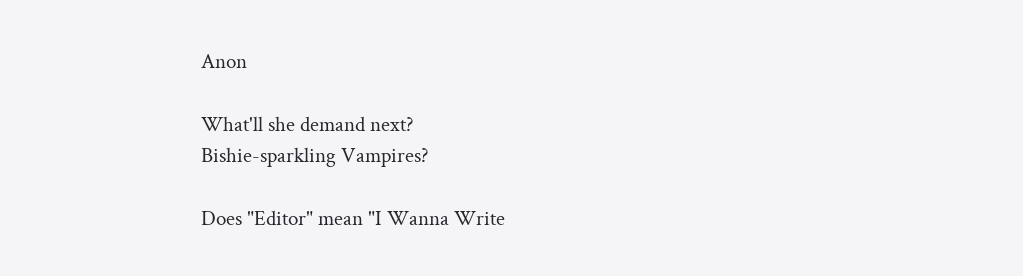Anon

What'll she demand next?
Bishie-sparkling Vampires?

Does "Editor" mean "I Wanna Write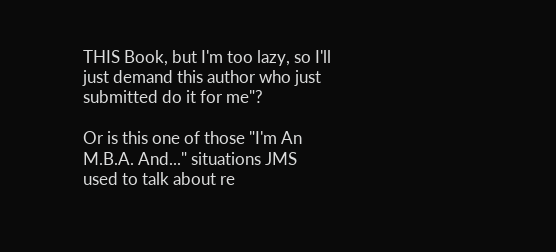THIS Book, but I'm too lazy, so I'll just demand this author who just submitted do it for me"?

Or is this one of those "I'm An M.B.A. And..." situations JMS used to talk about re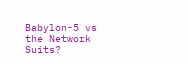Babylon-5 vs the Network Suits?